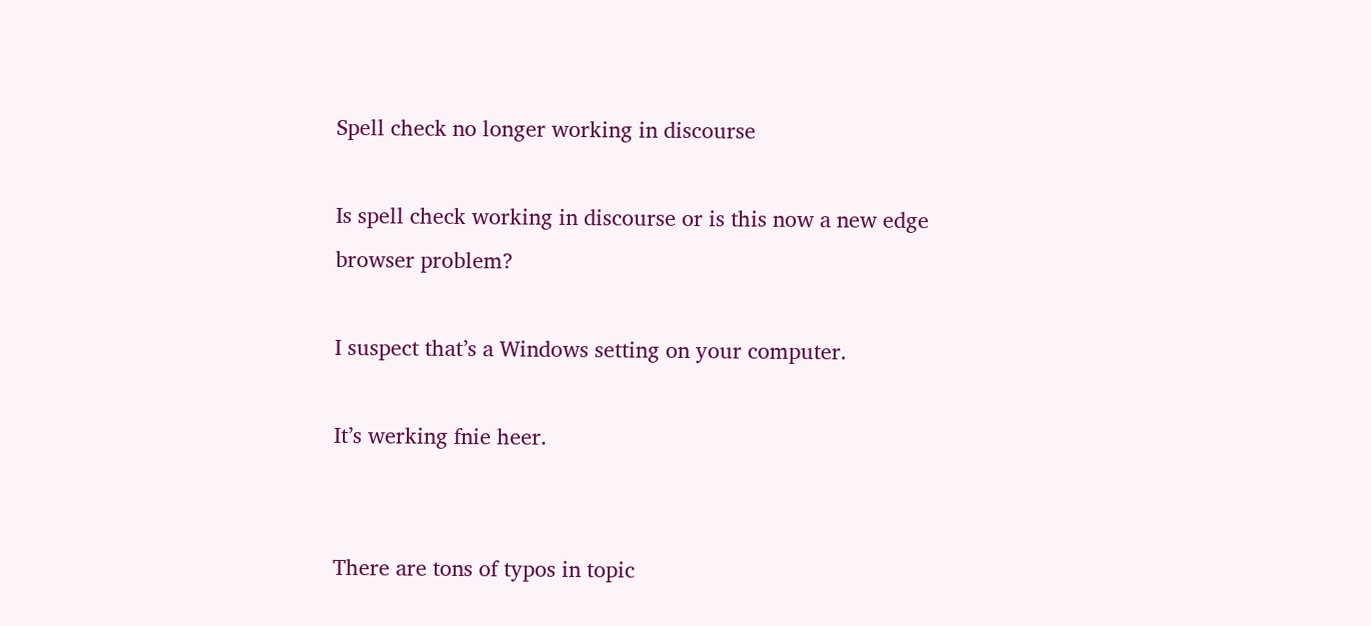Spell check no longer working in discourse

Is spell check working in discourse or is this now a new edge browser problem?

I suspect that’s a Windows setting on your computer.

It’s werking fnie heer.


There are tons of typos in topic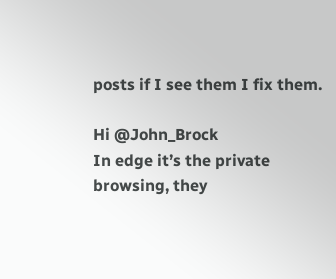posts if I see them I fix them.

Hi @John_Brock
In edge it’s the private browsing, they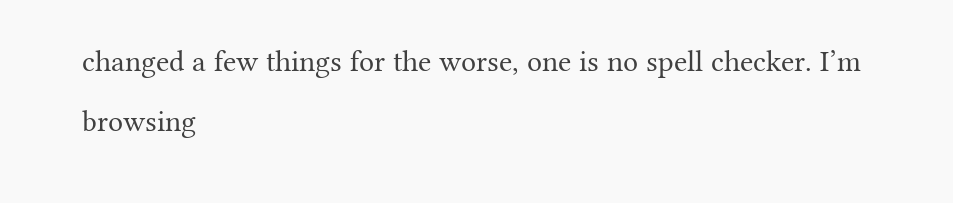changed a few things for the worse, one is no spell checker. I’m browsing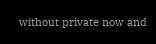without private now and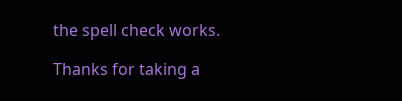the spell check works.

Thanks for taking a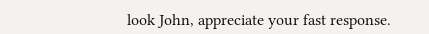look John, appreciate your fast response.